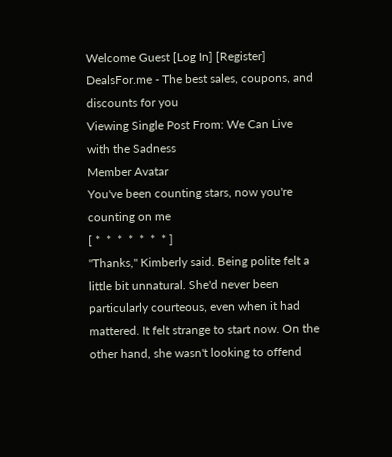Welcome Guest [Log In] [Register]
DealsFor.me - The best sales, coupons, and discounts for you
Viewing Single Post From: We Can Live with the Sadness
Member Avatar
You've been counting stars, now you're counting on me
[ *  *  *  *  *  *  * ]
"Thanks," Kimberly said. Being polite felt a little bit unnatural. She'd never been particularly courteous, even when it had mattered. It felt strange to start now. On the other hand, she wasn't looking to offend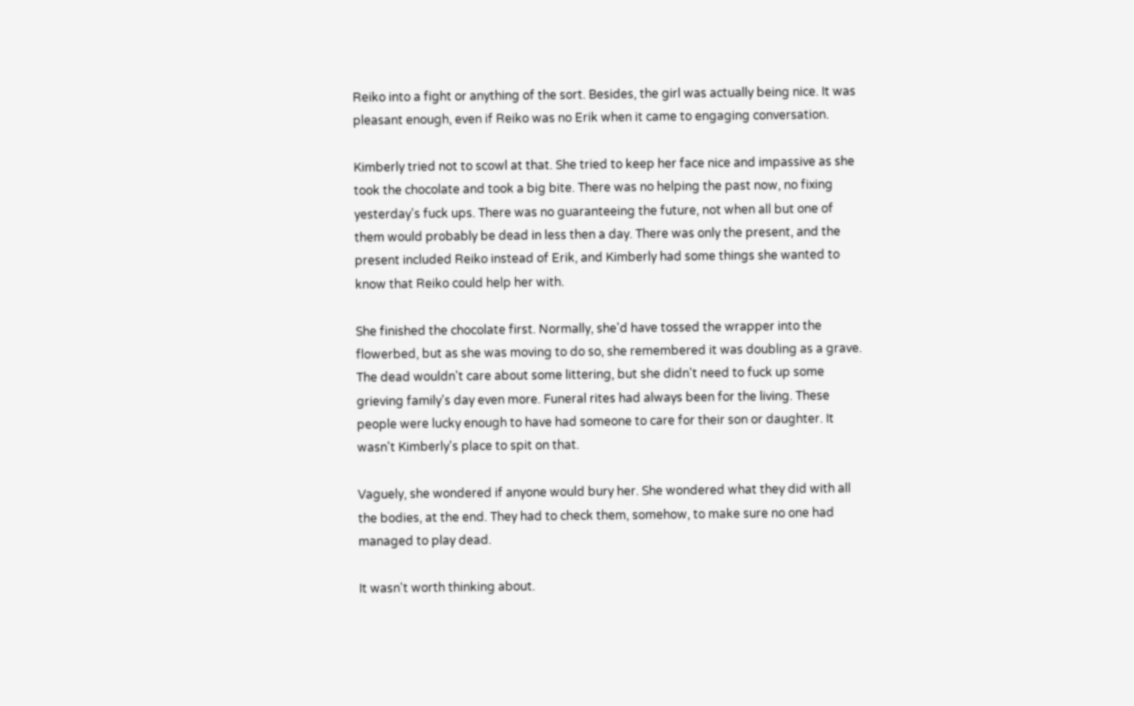Reiko into a fight or anything of the sort. Besides, the girl was actually being nice. It was pleasant enough, even if Reiko was no Erik when it came to engaging conversation.

Kimberly tried not to scowl at that. She tried to keep her face nice and impassive as she took the chocolate and took a big bite. There was no helping the past now, no fixing yesterday's fuck ups. There was no guaranteeing the future, not when all but one of them would probably be dead in less then a day. There was only the present, and the present included Reiko instead of Erik, and Kimberly had some things she wanted to know that Reiko could help her with.

She finished the chocolate first. Normally, she'd have tossed the wrapper into the flowerbed, but as she was moving to do so, she remembered it was doubling as a grave. The dead wouldn't care about some littering, but she didn't need to fuck up some grieving family's day even more. Funeral rites had always been for the living. These people were lucky enough to have had someone to care for their son or daughter. It wasn't Kimberly's place to spit on that.

Vaguely, she wondered if anyone would bury her. She wondered what they did with all the bodies, at the end. They had to check them, somehow, to make sure no one had managed to play dead.

It wasn't worth thinking about.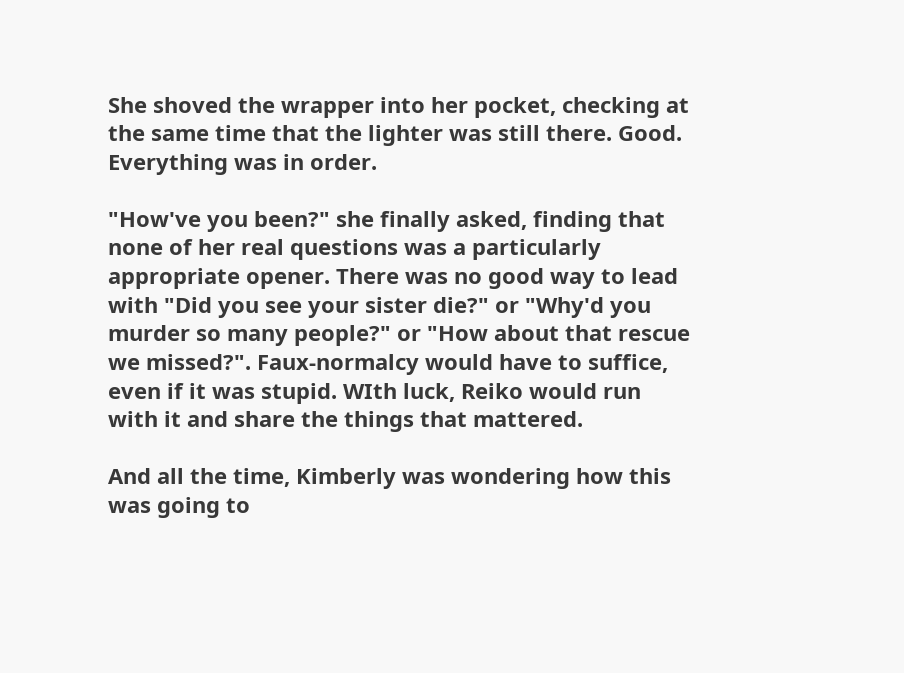She shoved the wrapper into her pocket, checking at the same time that the lighter was still there. Good. Everything was in order.

"How've you been?" she finally asked, finding that none of her real questions was a particularly appropriate opener. There was no good way to lead with "Did you see your sister die?" or "Why'd you murder so many people?" or "How about that rescue we missed?". Faux-normalcy would have to suffice, even if it was stupid. WIth luck, Reiko would run with it and share the things that mattered.

And all the time, Kimberly was wondering how this was going to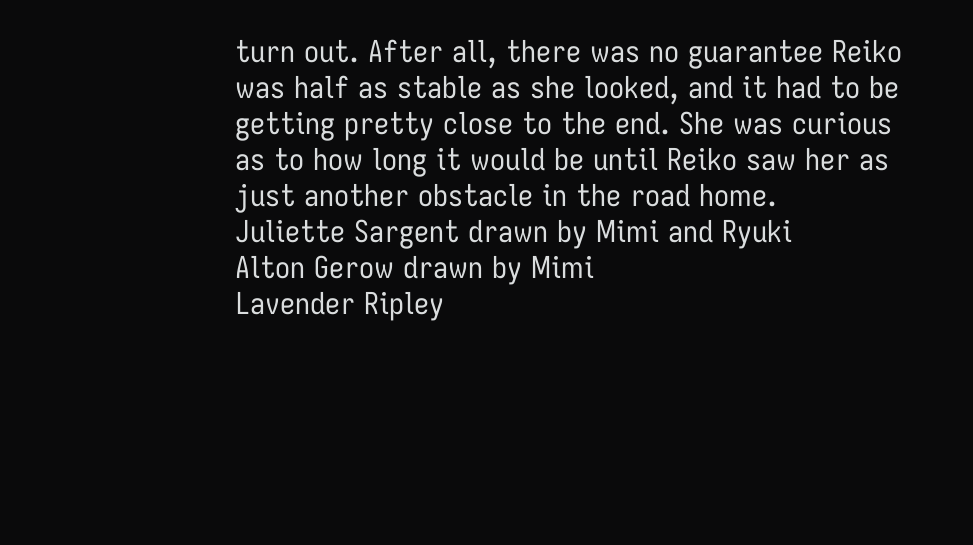turn out. After all, there was no guarantee Reiko was half as stable as she looked, and it had to be getting pretty close to the end. She was curious as to how long it would be until Reiko saw her as just another obstacle in the road home.
Juliette Sargent drawn by Mimi and Ryuki
Alton Gerow drawn by Mimi
Lavender Ripley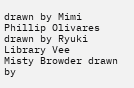drawn by Mimi
Phillip Olivares drawn by Ryuki
Library Vee
Misty Browder drawn by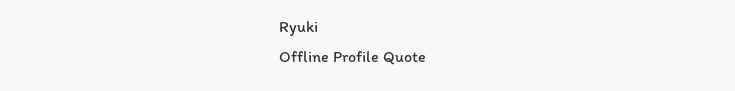Ryuki
Offline Profile Quote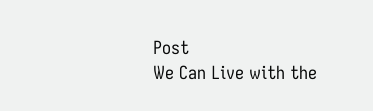Post
We Can Live with the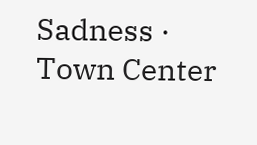Sadness · Town Center